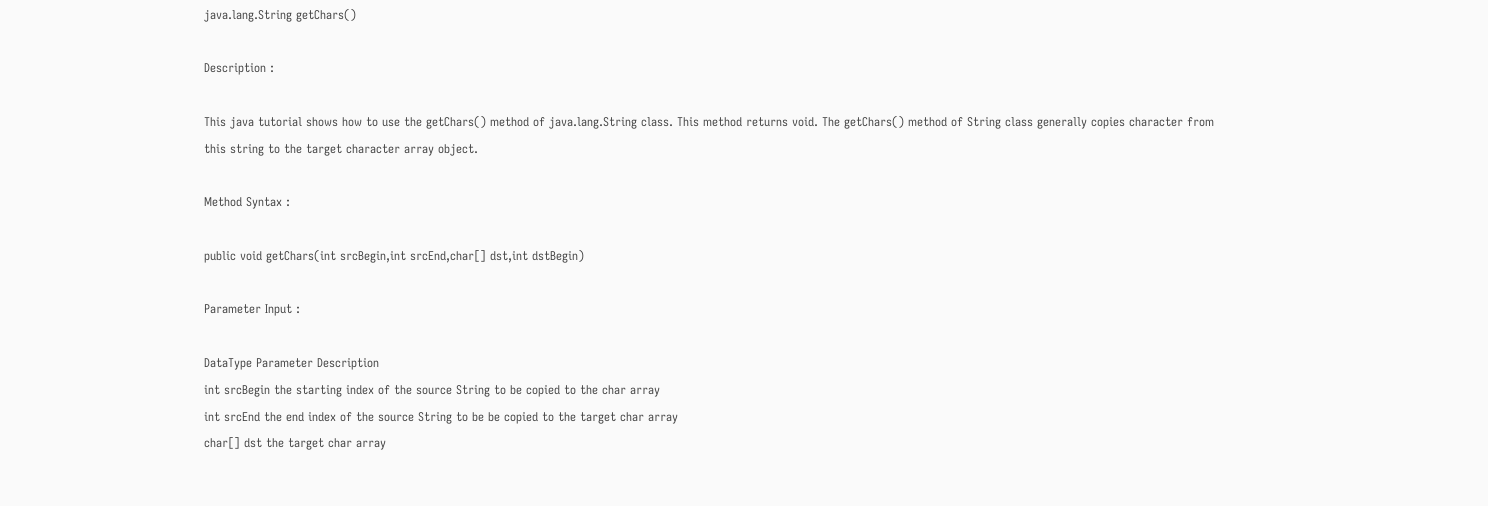java.lang.String getChars()

Description :

This java tutorial shows how to use the getChars() method of java.lang.String class. This method returns void. The getChars() method of String class generally copies character from this string to the target character array object.

Method Syntax :

public void getChars(int srcBegin,int srcEnd,char[] dst,int dstBegin)

Parameter Input :

DataType Parameter Description
int srcBegin the starting index of the source String to be copied to the char array
int srcEnd the end index of the source String to be be copied to the target char array
char[] dst the target char array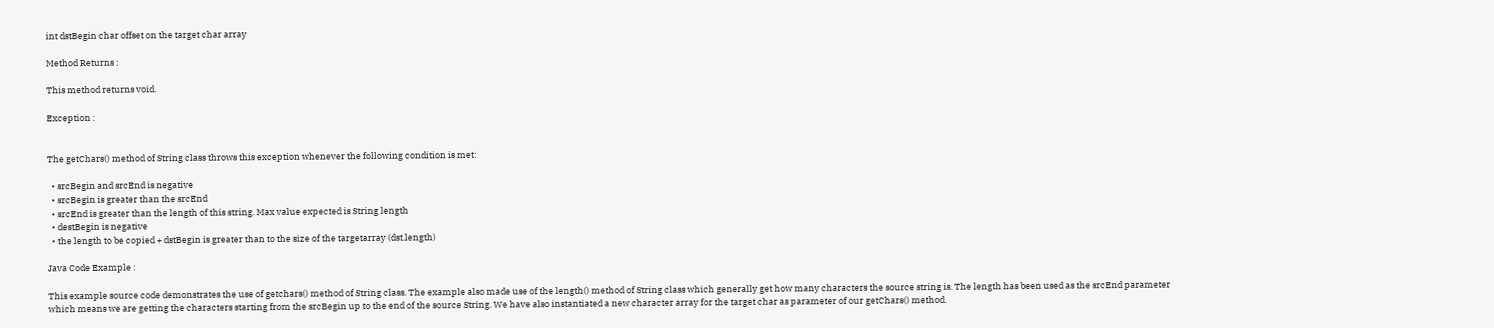int dstBegin char offset on the target char array

Method Returns :

This method returns void.

Exception :


The getChars() method of String class throws this exception whenever the following condition is met:

  • srcBegin and srcEnd is negative
  • srcBegin is greater than the srcEnd
  • srcEnd is greater than the length of this string. Max value expected is String length
  • destBegin is negative
  • the length to be copied + dstBegin is greater than to the size of the targetarray (dst.length)

Java Code Example :

This example source code demonstrates the use of getchars() method of String class. The example also made use of the length() method of String class which generally get how many characters the source string is. The length has been used as the srcEnd parameter which means we are getting the characters starting from the srcBegin up to the end of the source String. We have also instantiated a new character array for the target char as parameter of our getChars() method.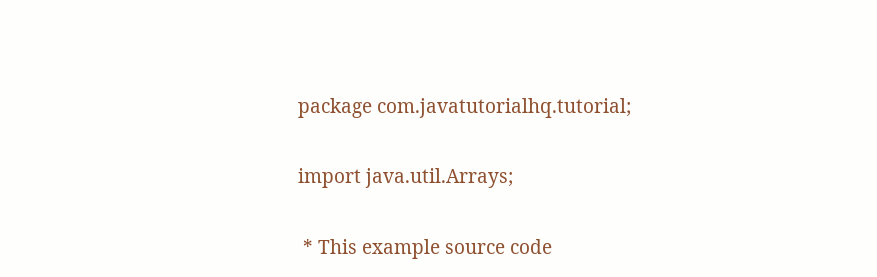package com.javatutorialhq.tutorial;

import java.util.Arrays;

 * This example source code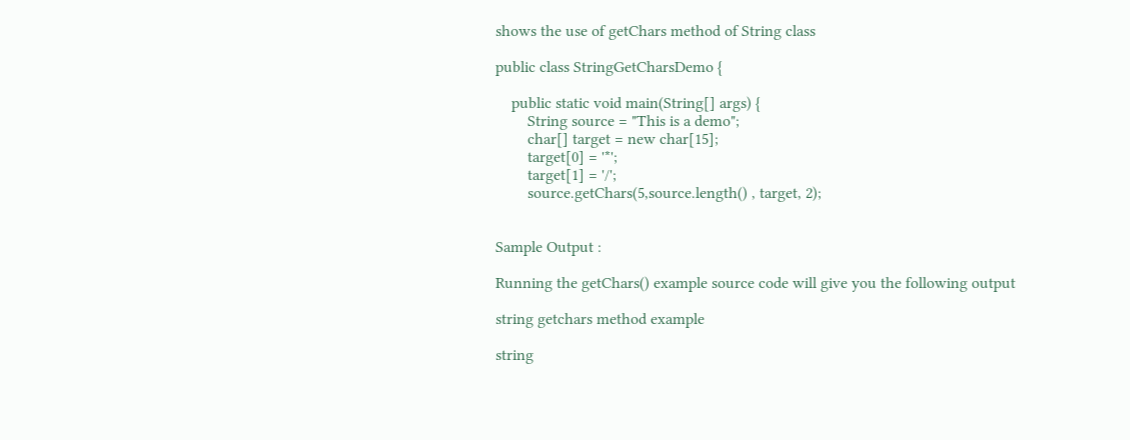shows the use of getChars method of String class

public class StringGetCharsDemo {

    public static void main(String[] args) {
        String source = "This is a demo";
        char[] target = new char[15];
        target[0] = '*';
        target[1] = '/';
        source.getChars(5,source.length() , target, 2);


Sample Output :

Running the getChars() example source code will give you the following output

string getchars method example

string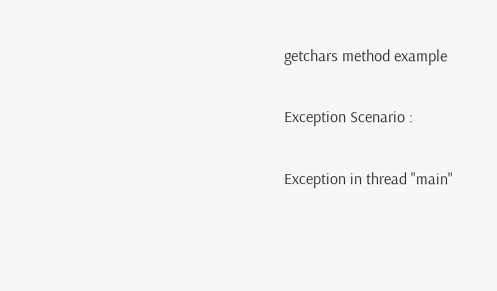getchars method example

Exception Scenario :

Exception in thread "main"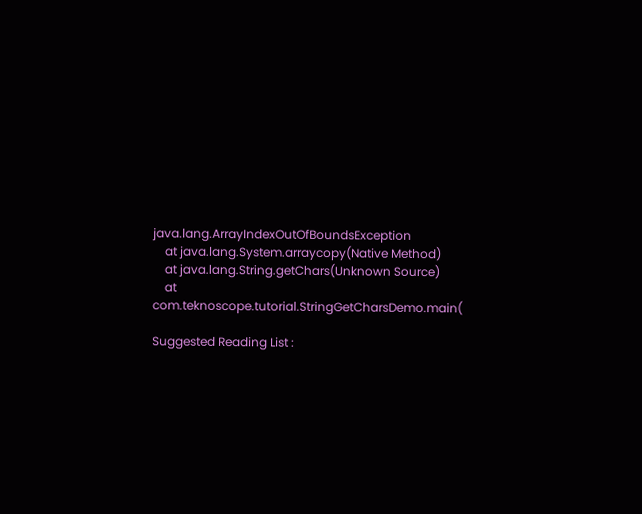java.lang.ArrayIndexOutOfBoundsException
    at java.lang.System.arraycopy(Native Method)
    at java.lang.String.getChars(Unknown Source)
    at com.teknoscope.tutorial.StringGetCharsDemo.main(

Suggested Reading List :